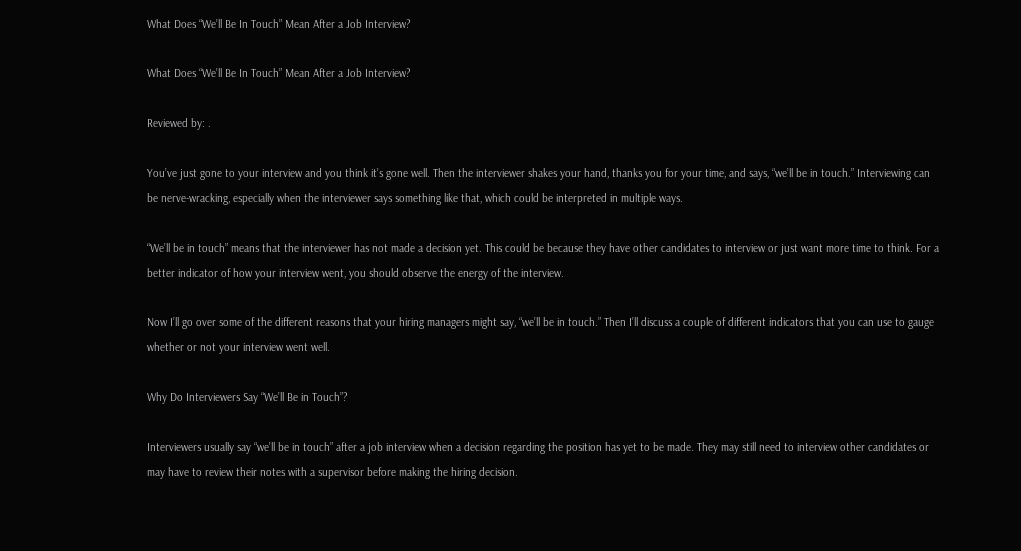What Does “We’ll Be In Touch” Mean After a Job Interview?

What Does “We’ll Be In Touch” Mean After a Job Interview?

Reviewed by: .

You’ve just gone to your interview and you think it’s gone well. Then the interviewer shakes your hand, thanks you for your time, and says, “we’ll be in touch.” Interviewing can be nerve-wracking, especially when the interviewer says something like that, which could be interpreted in multiple ways.

“We’ll be in touch” means that the interviewer has not made a decision yet. This could be because they have other candidates to interview or just want more time to think. For a better indicator of how your interview went, you should observe the energy of the interview.

Now I’ll go over some of the different reasons that your hiring managers might say, “we’ll be in touch.” Then I’ll discuss a couple of different indicators that you can use to gauge whether or not your interview went well.

Why Do Interviewers Say “We’ll Be in Touch”?

Interviewers usually say “we’ll be in touch” after a job interview when a decision regarding the position has yet to be made. They may still need to interview other candidates or may have to review their notes with a supervisor before making the hiring decision.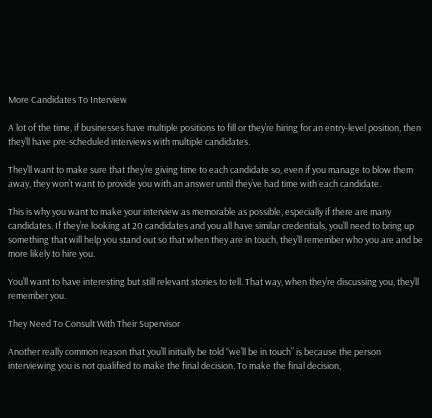More Candidates To Interview

A lot of the time, if businesses have multiple positions to fill or they’re hiring for an entry-level position, then they’ll have pre-scheduled interviews with multiple candidates.

They’ll want to make sure that they’re giving time to each candidate so, even if you manage to blow them away, they won’t want to provide you with an answer until they’ve had time with each candidate.

This is why you want to make your interview as memorable as possible, especially if there are many candidates. If they’re looking at 20 candidates and you all have similar credentials, you’ll need to bring up something that will help you stand out so that when they are in touch, they’ll remember who you are and be more likely to hire you.

You’ll want to have interesting but still relevant stories to tell. That way, when they’re discussing you, they’ll remember you.

They Need To Consult With Their Supervisor

Another really common reason that you’ll initially be told “we’ll be in touch” is because the person interviewing you is not qualified to make the final decision. To make the final decision,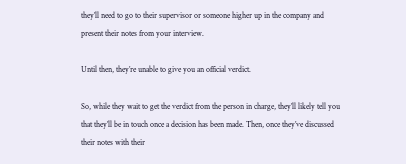they’ll need to go to their supervisor or someone higher up in the company and present their notes from your interview.

Until then, they’re unable to give you an official verdict.

So, while they wait to get the verdict from the person in charge, they’ll likely tell you that they’ll be in touch once a decision has been made. Then, once they’ve discussed their notes with their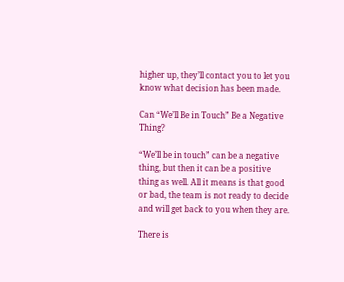higher up, they’ll contact you to let you know what decision has been made.

Can “We’ll Be in Touch” Be a Negative Thing?

“We’ll be in touch” can be a negative thing, but then it can be a positive thing as well. All it means is that good or bad, the team is not ready to decide and will get back to you when they are.

There is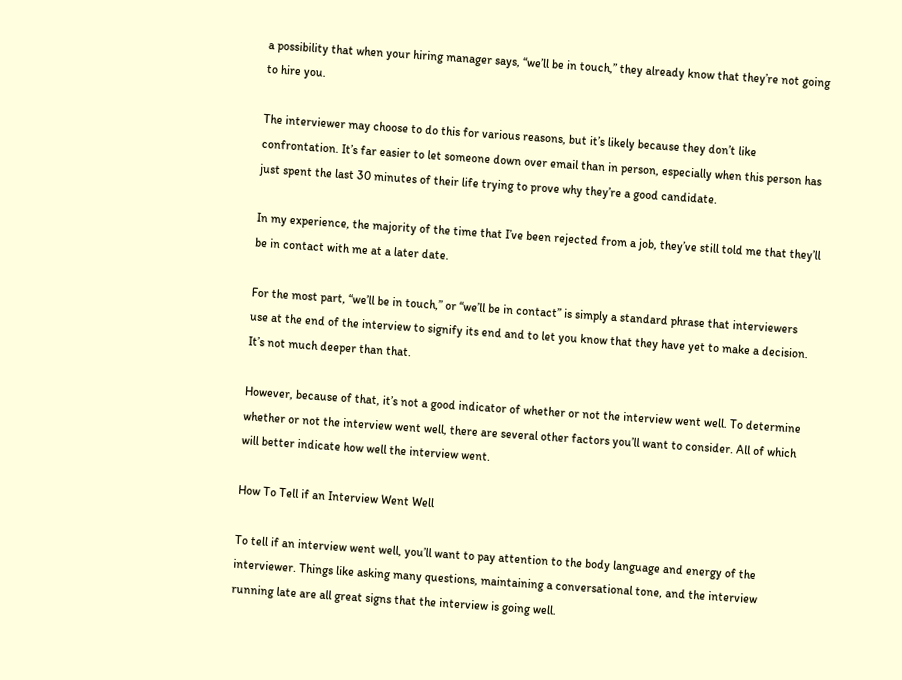a possibility that when your hiring manager says, “we’ll be in touch,” they already know that they’re not going to hire you.

The interviewer may choose to do this for various reasons, but it’s likely because they don’t like confrontation. It’s far easier to let someone down over email than in person, especially when this person has just spent the last 30 minutes of their life trying to prove why they’re a good candidate.

In my experience, the majority of the time that I’ve been rejected from a job, they’ve still told me that they’ll be in contact with me at a later date.

For the most part, “we’ll be in touch,” or “we’ll be in contact” is simply a standard phrase that interviewers use at the end of the interview to signify its end and to let you know that they have yet to make a decision. It’s not much deeper than that.

However, because of that, it’s not a good indicator of whether or not the interview went well. To determine whether or not the interview went well, there are several other factors you’ll want to consider. All of which will better indicate how well the interview went.

How To Tell if an Interview Went Well

To tell if an interview went well, you’ll want to pay attention to the body language and energy of the interviewer. Things like asking many questions, maintaining a conversational tone, and the interview running late are all great signs that the interview is going well.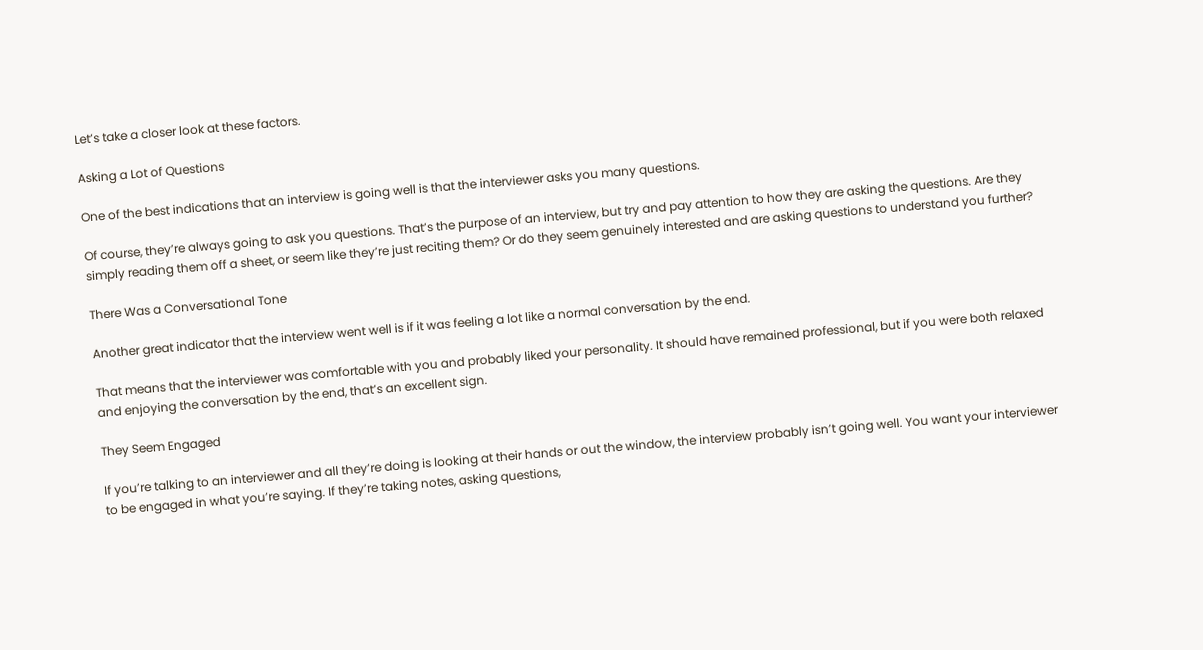Let’s take a closer look at these factors.

Asking a Lot of Questions

One of the best indications that an interview is going well is that the interviewer asks you many questions.

Of course, they’re always going to ask you questions. That’s the purpose of an interview, but try and pay attention to how they are asking the questions. Are they simply reading them off a sheet, or seem like they’re just reciting them? Or do they seem genuinely interested and are asking questions to understand you further?

There Was a Conversational Tone

Another great indicator that the interview went well is if it was feeling a lot like a normal conversation by the end.

That means that the interviewer was comfortable with you and probably liked your personality. It should have remained professional, but if you were both relaxed and enjoying the conversation by the end, that’s an excellent sign.

They Seem Engaged

If you’re talking to an interviewer and all they’re doing is looking at their hands or out the window, the interview probably isn’t going well. You want your interviewer to be engaged in what you’re saying. If they’re taking notes, asking questions,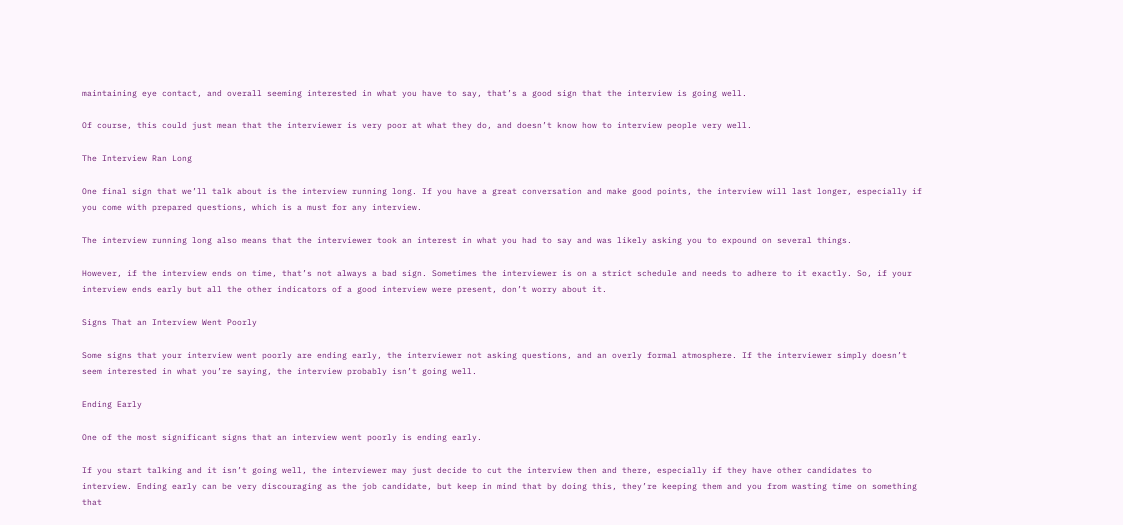maintaining eye contact, and overall seeming interested in what you have to say, that’s a good sign that the interview is going well.

Of course, this could just mean that the interviewer is very poor at what they do, and doesn’t know how to interview people very well.

The Interview Ran Long

One final sign that we’ll talk about is the interview running long. If you have a great conversation and make good points, the interview will last longer, especially if you come with prepared questions, which is a must for any interview.

The interview running long also means that the interviewer took an interest in what you had to say and was likely asking you to expound on several things.

However, if the interview ends on time, that’s not always a bad sign. Sometimes the interviewer is on a strict schedule and needs to adhere to it exactly. So, if your interview ends early but all the other indicators of a good interview were present, don’t worry about it.

Signs That an Interview Went Poorly

Some signs that your interview went poorly are ending early, the interviewer not asking questions, and an overly formal atmosphere. If the interviewer simply doesn’t seem interested in what you’re saying, the interview probably isn’t going well.

Ending Early

One of the most significant signs that an interview went poorly is ending early.

If you start talking and it isn’t going well, the interviewer may just decide to cut the interview then and there, especially if they have other candidates to interview. Ending early can be very discouraging as the job candidate, but keep in mind that by doing this, they’re keeping them and you from wasting time on something that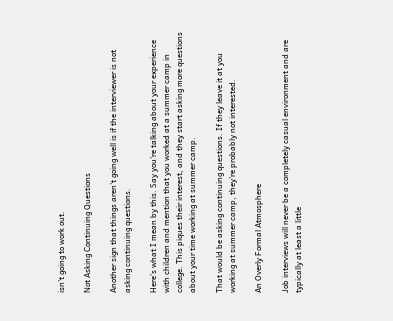isn’t going to work out.

Not Asking Continuing Questions

Another sign that things aren’t going well is if the interviewer is not asking continuing questions.

Here’s what I mean by this. Say you’re talking about your experience with children and mention that you worked at a summer camp in college. This piques their interest, and they start asking more questions about your time working at summer camp.

That would be asking continuing questions. If they leave it at you working at summer camp, they’re probably not interested.

An Overly Formal Atmosphere

Job interviews will never be a completely casual environment and are typically at least a little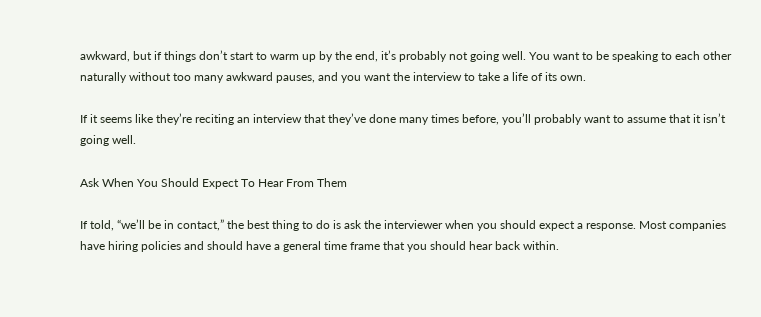awkward, but if things don’t start to warm up by the end, it’s probably not going well. You want to be speaking to each other naturally without too many awkward pauses, and you want the interview to take a life of its own.

If it seems like they’re reciting an interview that they’ve done many times before, you’ll probably want to assume that it isn’t going well.

Ask When You Should Expect To Hear From Them

If told, “we’ll be in contact,” the best thing to do is ask the interviewer when you should expect a response. Most companies have hiring policies and should have a general time frame that you should hear back within.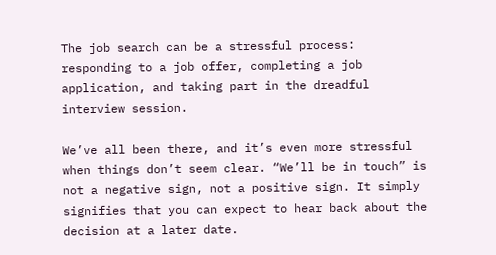The job search can be a stressful process: responding to a job offer, completing a job application, and taking part in the dreadful interview session.

We’ve all been there, and it’s even more stressful when things don’t seem clear. “We’ll be in touch” is not a negative sign, not a positive sign. It simply signifies that you can expect to hear back about the decision at a later date.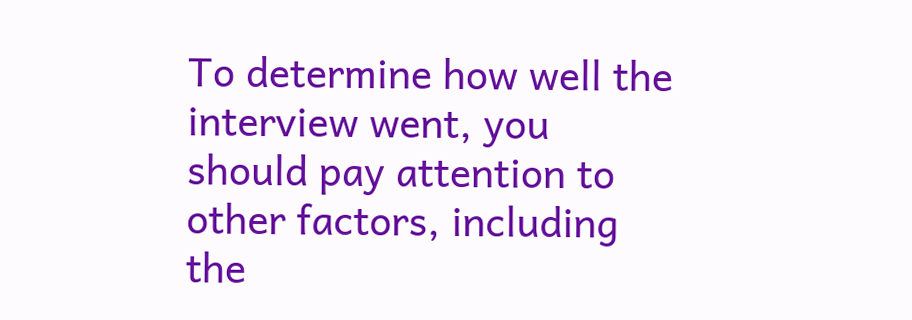To determine how well the interview went, you should pay attention to other factors, including the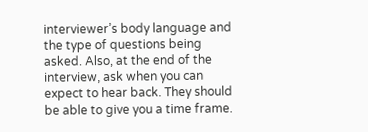interviewer’s body language and the type of questions being asked. Also, at the end of the interview, ask when you can expect to hear back. They should be able to give you a time frame.